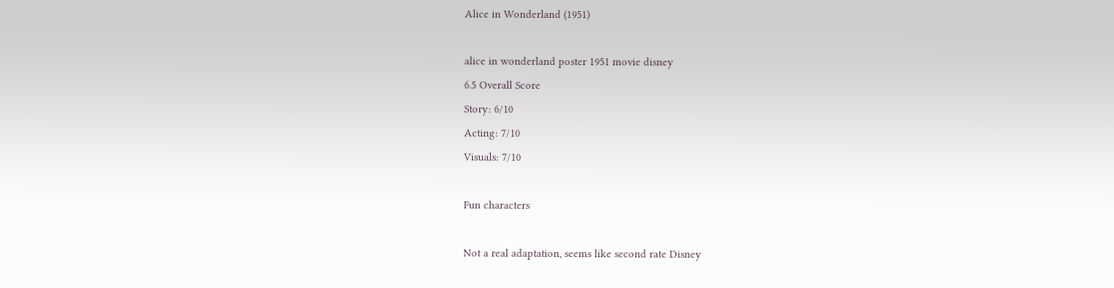Alice in Wonderland (1951)

alice in wonderland poster 1951 movie disney
6.5 Overall Score
Story: 6/10
Acting: 7/10
Visuals: 7/10

Fun characters

Not a real adaptation, seems like second rate Disney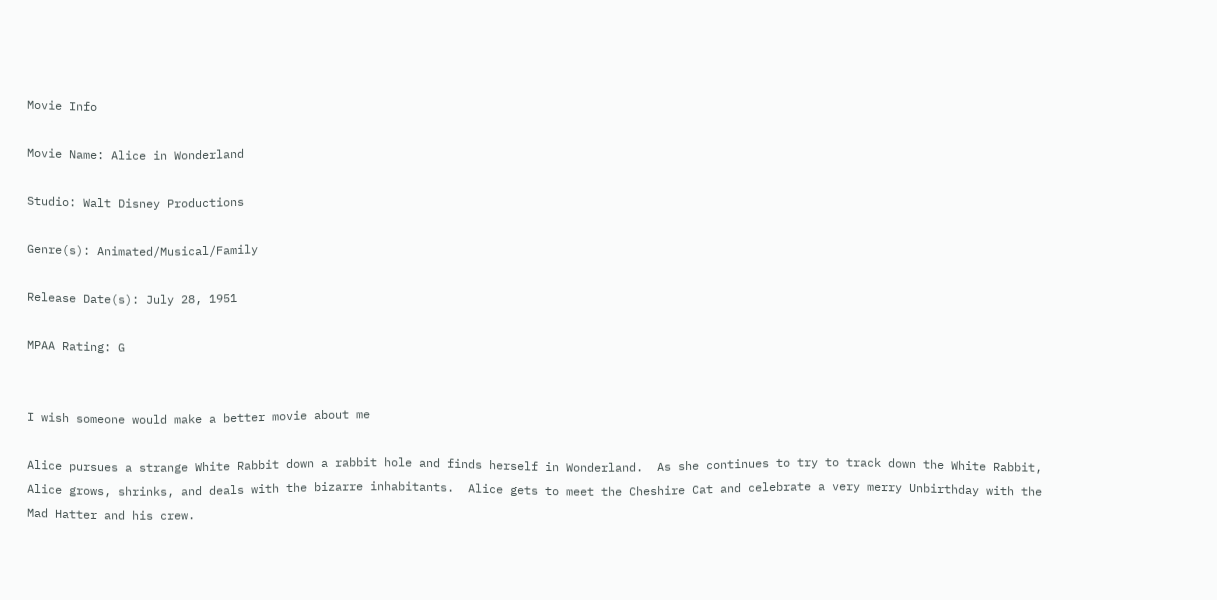Movie Info

Movie Name: Alice in Wonderland

Studio: Walt Disney Productions

Genre(s): Animated/Musical/Family

Release Date(s): July 28, 1951

MPAA Rating: G


I wish someone would make a better movie about me

Alice pursues a strange White Rabbit down a rabbit hole and finds herself in Wonderland.  As she continues to try to track down the White Rabbit, Alice grows, shrinks, and deals with the bizarre inhabitants.  Alice gets to meet the Cheshire Cat and celebrate a very merry Unbirthday with the Mad Hatter and his crew.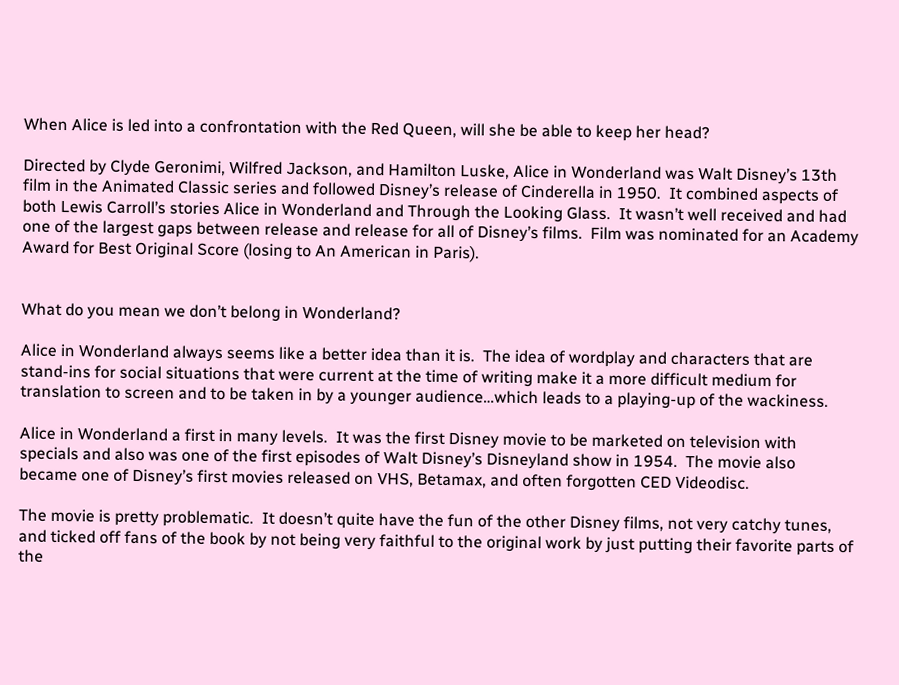When Alice is led into a confrontation with the Red Queen, will she be able to keep her head?

Directed by Clyde Geronimi, Wilfred Jackson, and Hamilton Luske, Alice in Wonderland was Walt Disney’s 13th film in the Animated Classic series and followed Disney’s release of Cinderella in 1950.  It combined aspects of both Lewis Carroll’s stories Alice in Wonderland and Through the Looking Glass.  It wasn’t well received and had one of the largest gaps between release and release for all of Disney’s films.  Film was nominated for an Academy Award for Best Original Score (losing to An American in Paris).


What do you mean we don’t belong in Wonderland?

Alice in Wonderland always seems like a better idea than it is.  The idea of wordplay and characters that are stand-ins for social situations that were current at the time of writing make it a more difficult medium for translation to screen and to be taken in by a younger audience…which leads to a playing-up of the wackiness.

Alice in Wonderland a first in many levels.  It was the first Disney movie to be marketed on television with specials and also was one of the first episodes of Walt Disney’s Disneyland show in 1954.  The movie also became one of Disney’s first movies released on VHS, Betamax, and often forgotten CED Videodisc.

The movie is pretty problematic.  It doesn’t quite have the fun of the other Disney films, not very catchy tunes, and ticked off fans of the book by not being very faithful to the original work by just putting their favorite parts of the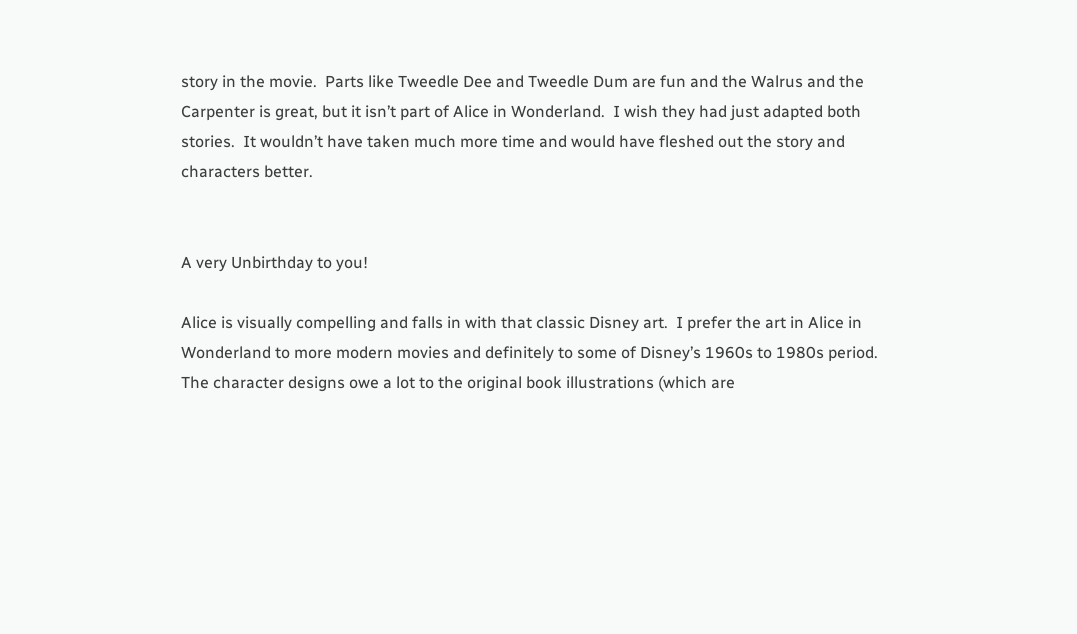story in the movie.  Parts like Tweedle Dee and Tweedle Dum are fun and the Walrus and the Carpenter is great, but it isn’t part of Alice in Wonderland.  I wish they had just adapted both stories.  It wouldn’t have taken much more time and would have fleshed out the story and characters better.


A very Unbirthday to you!

Alice is visually compelling and falls in with that classic Disney art.  I prefer the art in Alice in Wonderland to more modern movies and definitely to some of Disney’s 1960s to 1980s period.  The character designs owe a lot to the original book illustrations (which are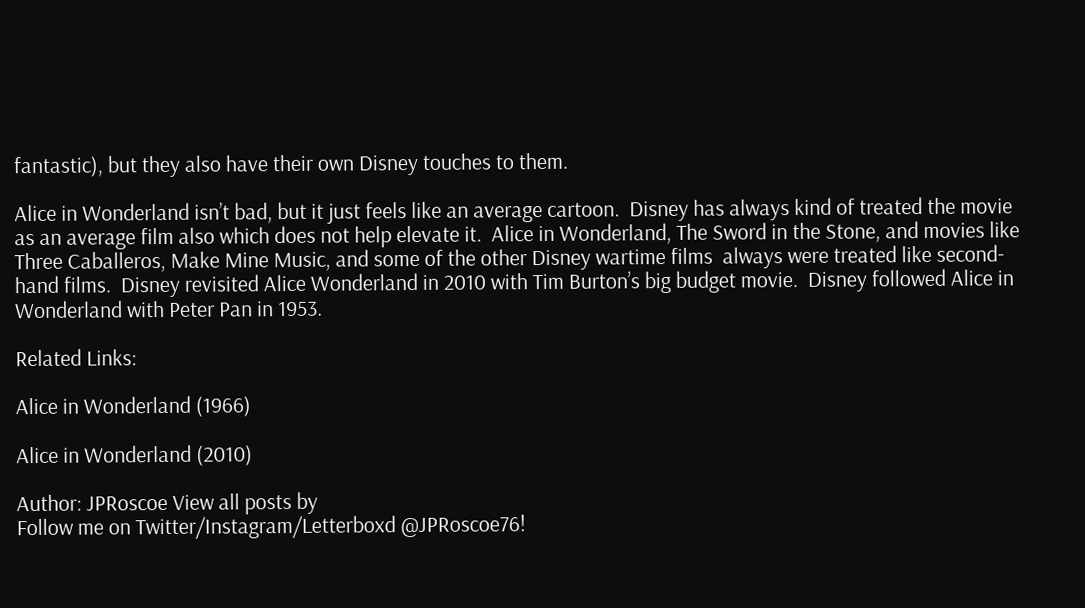fantastic), but they also have their own Disney touches to them.

Alice in Wonderland isn’t bad, but it just feels like an average cartoon.  Disney has always kind of treated the movie as an average film also which does not help elevate it.  Alice in Wonderland, The Sword in the Stone, and movies like Three Caballeros, Make Mine Music, and some of the other Disney wartime films  always were treated like second-hand films.  Disney revisited Alice Wonderland in 2010 with Tim Burton’s big budget movie.  Disney followed Alice in Wonderland with Peter Pan in 1953.

Related Links:

Alice in Wonderland (1966)

Alice in Wonderland (2010)

Author: JPRoscoe View all posts by
Follow me on Twitter/Instagram/Letterboxd @JPRoscoe76!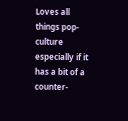Loves all things pop-culture especially if it has a bit of a counter-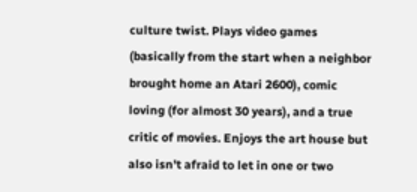culture twist. Plays video games (basically from the start when a neighbor brought home an Atari 2600), comic loving (for almost 30 years), and a true critic of movies. Enjoys the art house but also isn't afraid to let in one or two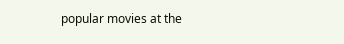popular movies at the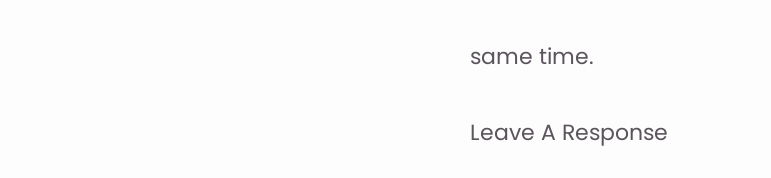same time.

Leave A Response